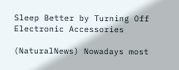Sleep Better by Turning Off Electronic Accessories

(NaturalNews) Nowadays most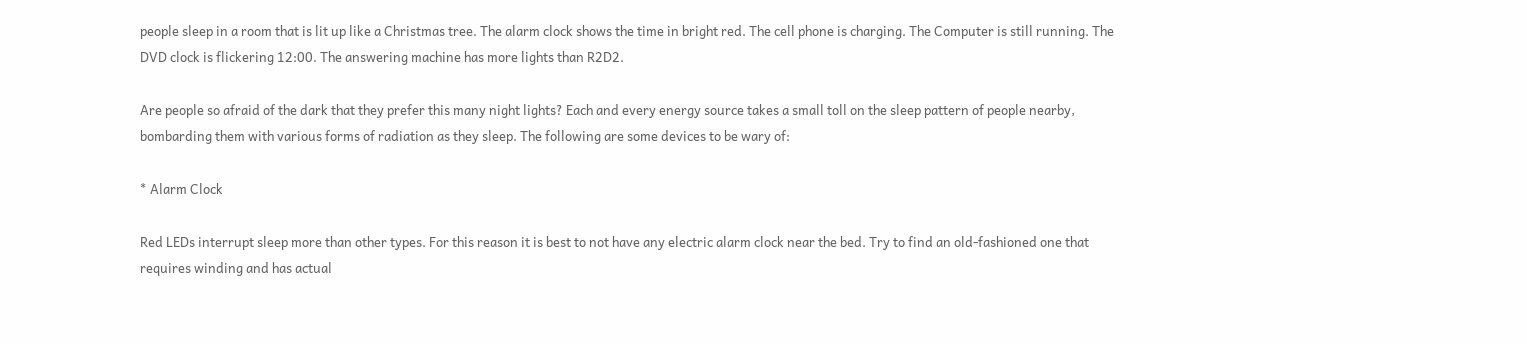people sleep in a room that is lit up like a Christmas tree. The alarm clock shows the time in bright red. The cell phone is charging. The Computer is still running. The DVD clock is flickering 12:00. The answering machine has more lights than R2D2.

Are people so afraid of the dark that they prefer this many night lights? Each and every energy source takes a small toll on the sleep pattern of people nearby, bombarding them with various forms of radiation as they sleep. The following are some devices to be wary of:

* Alarm Clock

Red LEDs interrupt sleep more than other types. For this reason it is best to not have any electric alarm clock near the bed. Try to find an old-fashioned one that requires winding and has actual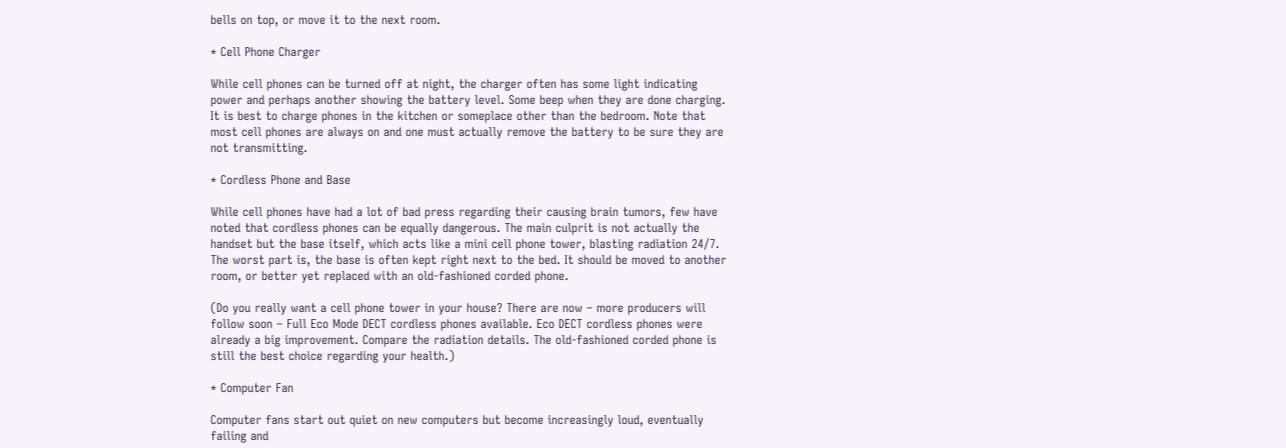bells on top, or move it to the next room.

* Cell Phone Charger

While cell phones can be turned off at night, the charger often has some light indicating power and perhaps another showing the battery level. Some beep when they are done charging. It is best to charge phones in the kitchen or someplace other than the bedroom. Note that most cell phones are always on and one must actually remove the battery to be sure they are not transmitting.

* Cordless Phone and Base

While cell phones have had a lot of bad press regarding their causing brain tumors, few have noted that cordless phones can be equally dangerous. The main culprit is not actually the handset but the base itself, which acts like a mini cell phone tower, blasting radiation 24/7. The worst part is, the base is often kept right next to the bed. It should be moved to another room, or better yet replaced with an old-fashioned corded phone.

(Do you really want a cell phone tower in your house? There are now – more producers will follow soon – Full Eco Mode DECT cordless phones available. Eco DECT cordless phones were already a big improvement. Compare the radiation details. The old-fashioned corded phone is still the best choice regarding your health.)

* Computer Fan

Computer fans start out quiet on new computers but become increasingly loud, eventually failing and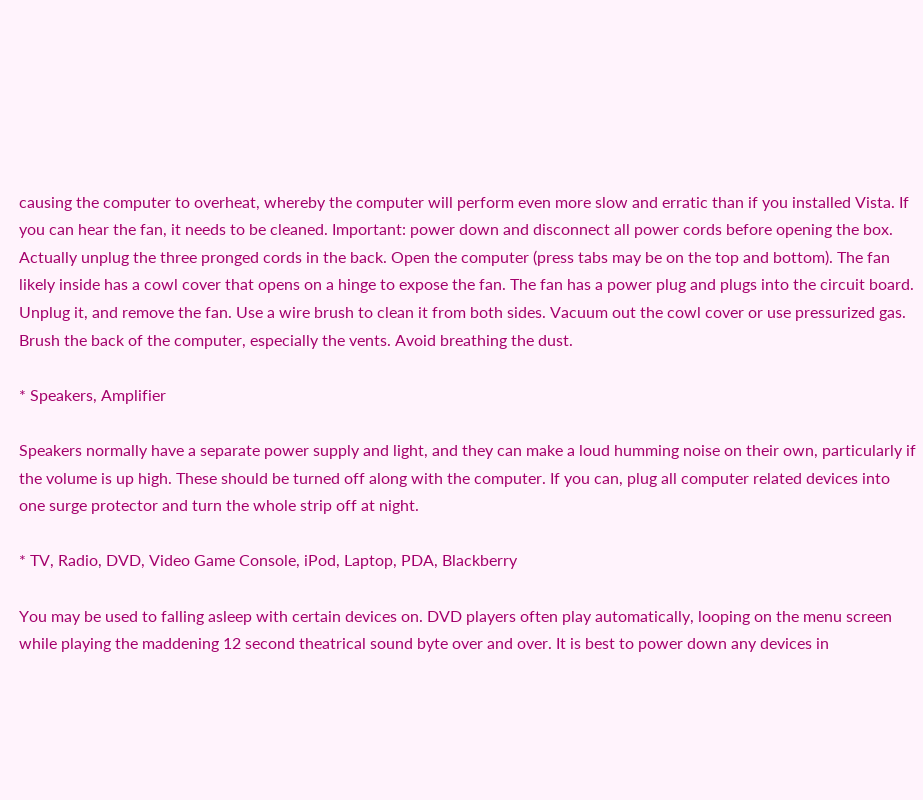causing the computer to overheat, whereby the computer will perform even more slow and erratic than if you installed Vista. If you can hear the fan, it needs to be cleaned. Important: power down and disconnect all power cords before opening the box. Actually unplug the three pronged cords in the back. Open the computer (press tabs may be on the top and bottom). The fan likely inside has a cowl cover that opens on a hinge to expose the fan. The fan has a power plug and plugs into the circuit board. Unplug it, and remove the fan. Use a wire brush to clean it from both sides. Vacuum out the cowl cover or use pressurized gas. Brush the back of the computer, especially the vents. Avoid breathing the dust.

* Speakers, Amplifier

Speakers normally have a separate power supply and light, and they can make a loud humming noise on their own, particularly if the volume is up high. These should be turned off along with the computer. If you can, plug all computer related devices into one surge protector and turn the whole strip off at night.

* TV, Radio, DVD, Video Game Console, iPod, Laptop, PDA, Blackberry

You may be used to falling asleep with certain devices on. DVD players often play automatically, looping on the menu screen while playing the maddening 12 second theatrical sound byte over and over. It is best to power down any devices in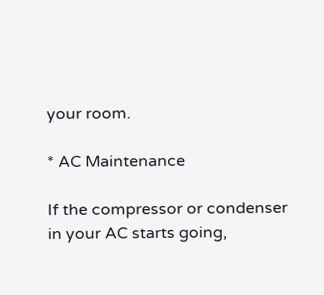your room.

* AC Maintenance

If the compressor or condenser in your AC starts going,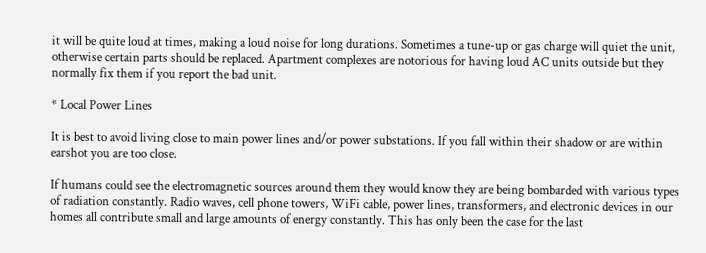it will be quite loud at times, making a loud noise for long durations. Sometimes a tune-up or gas charge will quiet the unit, otherwise certain parts should be replaced. Apartment complexes are notorious for having loud AC units outside but they normally fix them if you report the bad unit.

* Local Power Lines

It is best to avoid living close to main power lines and/or power substations. If you fall within their shadow or are within earshot you are too close.

If humans could see the electromagnetic sources around them they would know they are being bombarded with various types of radiation constantly. Radio waves, cell phone towers, WiFi cable, power lines, transformers, and electronic devices in our homes all contribute small and large amounts of energy constantly. This has only been the case for the last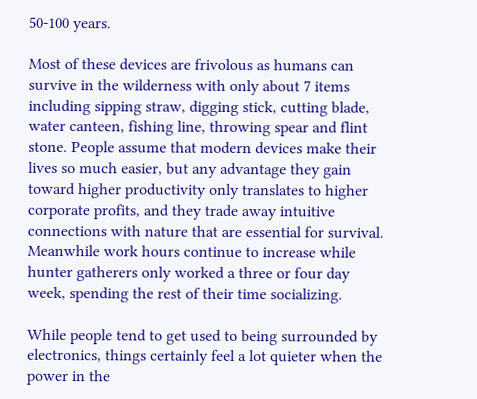50-100 years.

Most of these devices are frivolous as humans can survive in the wilderness with only about 7 items including sipping straw, digging stick, cutting blade, water canteen, fishing line, throwing spear and flint stone. People assume that modern devices make their lives so much easier, but any advantage they gain toward higher productivity only translates to higher corporate profits, and they trade away intuitive connections with nature that are essential for survival. Meanwhile work hours continue to increase while hunter gatherers only worked a three or four day week, spending the rest of their time socializing.

While people tend to get used to being surrounded by electronics, things certainly feel a lot quieter when the power in the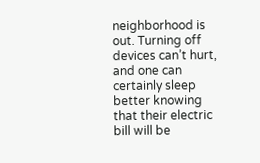neighborhood is out. Turning off devices can’t hurt, and one can certainly sleep better knowing that their electric bill will be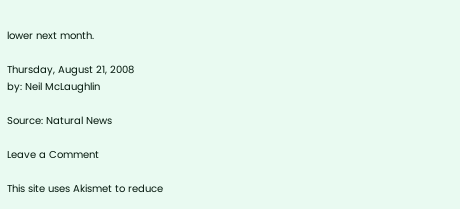lower next month.

Thursday, August 21, 2008
by: Neil McLaughlin

Source: Natural News

Leave a Comment

This site uses Akismet to reduce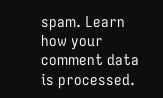spam. Learn how your comment data is processed.